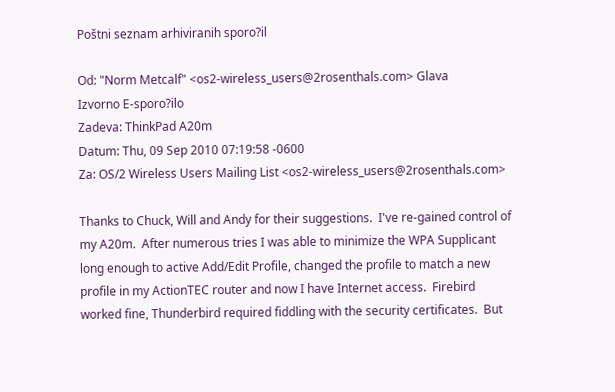Poštni seznam arhiviranih sporo?il

Od: "Norm Metcalf" <os2-wireless_users@2rosenthals.com> Glava
Izvorno E-sporo?ilo
Zadeva: ThinkPad A20m
Datum: Thu, 09 Sep 2010 07:19:58 -0600
Za: OS/2 Wireless Users Mailing List <os2-wireless_users@2rosenthals.com>

Thanks to Chuck, Will and Andy for their suggestions.  I've re-gained control of my A20m.  After numerous tries I was able to minimize the WPA Supplicant long enough to active Add/Edit Profile, changed the profile to match a new profile in my ActionTEC router and now I have Internet access.  Firebird worked fine, Thunderbird required fiddling with the security certificates.  But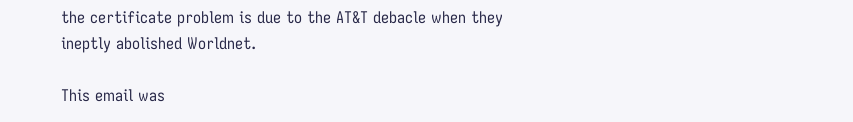the certificate problem is due to the AT&T debacle when they ineptly abolished Worldnet.

This email was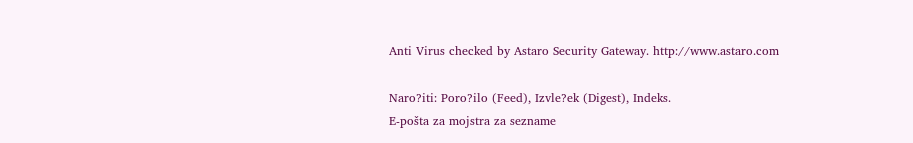Anti Virus checked by Astaro Security Gateway. http://www.astaro.com

Naro?iti: Poro?ilo (Feed), Izvle?ek (Digest), Indeks.
E-pošta za mojstra za sezname